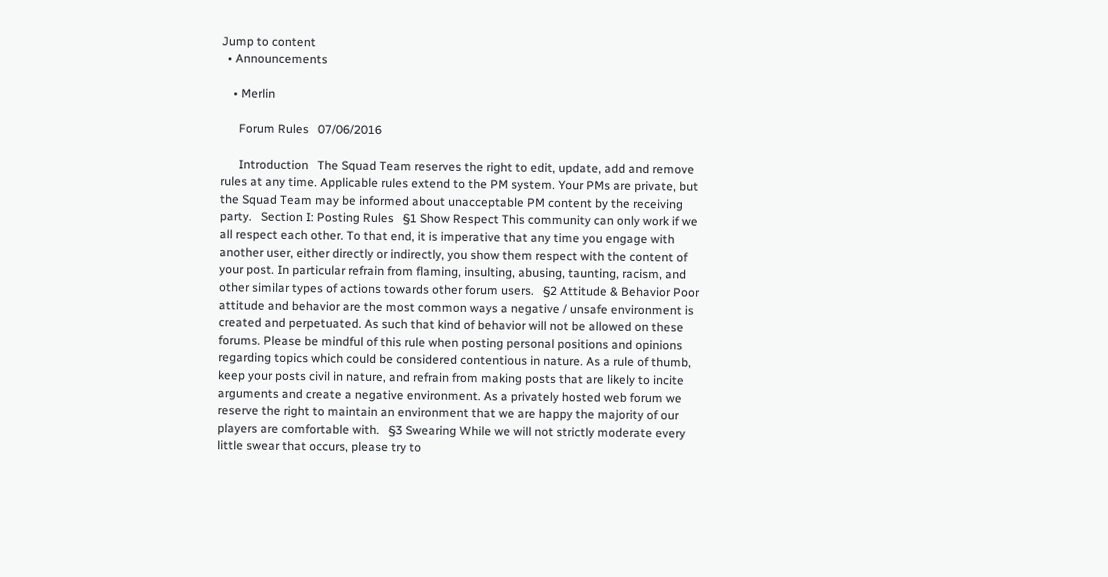Jump to content
  • Announcements

    • Merlin

      Forum Rules   07/06/2016

      Introduction   The Squad Team reserves the right to edit, update, add and remove rules at any time. Applicable rules extend to the PM system. Your PMs are private, but the Squad Team may be informed about unacceptable PM content by the receiving party.   Section I: Posting Rules   §1 Show Respect This community can only work if we all respect each other. To that end, it is imperative that any time you engage with another user, either directly or indirectly, you show them respect with the content of your post. In particular refrain from flaming, insulting, abusing, taunting, racism, and other similar types of actions towards other forum users.   §2 Attitude & Behavior Poor attitude and behavior are the most common ways a negative / unsafe environment is created and perpetuated. As such that kind of behavior will not be allowed on these forums. Please be mindful of this rule when posting personal positions and opinions regarding topics which could be considered contentious in nature. As a rule of thumb, keep your posts civil in nature, and refrain from making posts that are likely to incite arguments and create a negative environment. As a privately hosted web forum we reserve the right to maintain an environment that we are happy the majority of our players are comfortable with.   §3 Swearing While we will not strictly moderate every little swear that occurs, please try to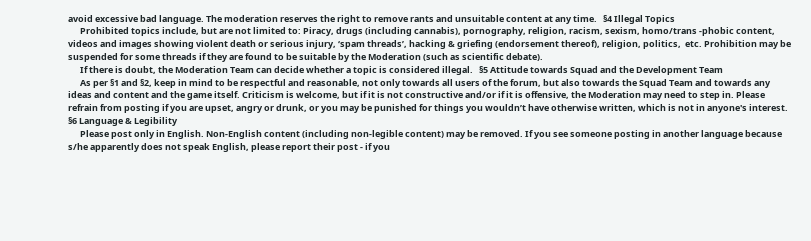avoid excessive bad language. The moderation reserves the right to remove rants and unsuitable content at any time.   §4 Illegal Topics
      Prohibited topics include, but are not limited to: Piracy, drugs (including cannabis), pornography, religion, racism, sexism, homo/trans -phobic content, videos and images showing violent death or serious injury, ‘spam threads’, hacking & griefing (endorsement thereof), religion, politics,  etc. Prohibition may be suspended for some threads if they are found to be suitable by the Moderation (such as scientific debate).
      If there is doubt, the Moderation Team can decide whether a topic is considered illegal.   §5 Attitude towards Squad and the Development Team
      As per §1 and §2, keep in mind to be respectful and reasonable, not only towards all users of the forum, but also towards the Squad Team and towards any ideas and content and the game itself. Criticism is welcome, but if it is not constructive and/or if it is offensive, the Moderation may need to step in. Please refrain from posting if you are upset, angry or drunk, or you may be punished for things you wouldn’t have otherwise written, which is not in anyone's interest.   §6 Language & Legibility
      Please post only in English. Non-English content (including non-legible content) may be removed. If you see someone posting in another language because s/he apparently does not speak English, please report their post - if you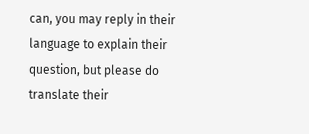can, you may reply in their language to explain their question, but please do translate their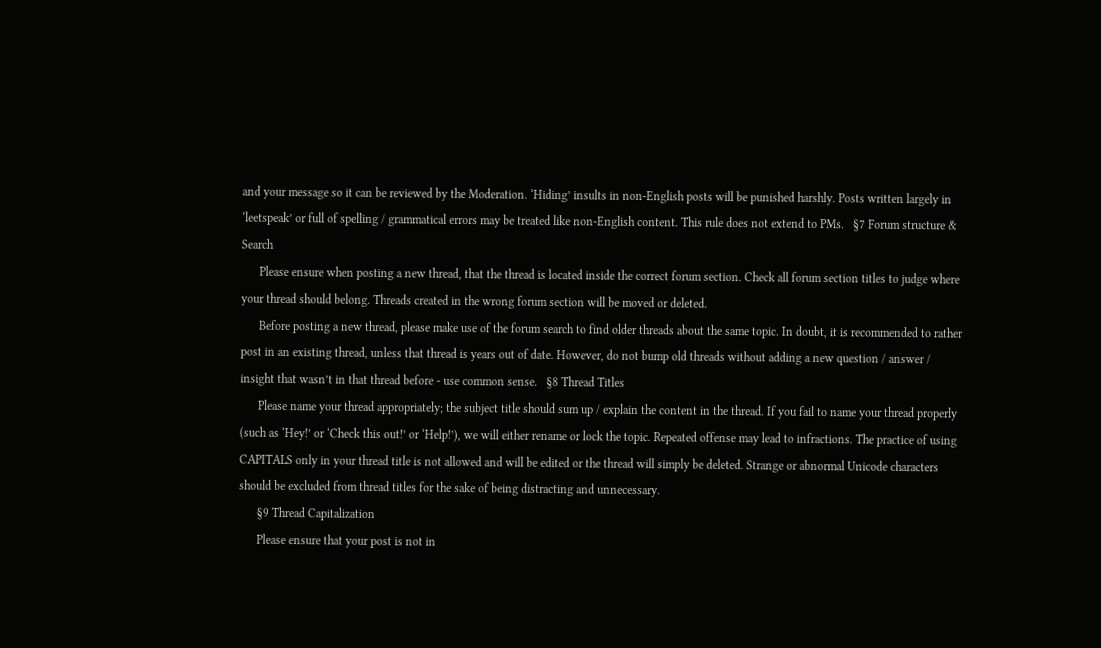and your message so it can be reviewed by the Moderation. ‘Hiding’ insults in non-English posts will be punished harshly. Posts written largely in ‘leetspeak’ or full of spelling / grammatical errors may be treated like non-English content. This rule does not extend to PMs.   §7 Forum structure & Search
      Please ensure when posting a new thread, that the thread is located inside the correct forum section. Check all forum section titles to judge where your thread should belong. Threads created in the wrong forum section will be moved or deleted.
      Before posting a new thread, please make use of the forum search to find older threads about the same topic. In doubt, it is recommended to rather post in an existing thread, unless that thread is years out of date. However, do not bump old threads without adding a new question / answer / insight that wasn’t in that thread before - use common sense.   §8 Thread Titles
      Please name your thread appropriately; the subject title should sum up / explain the content in the thread. If you fail to name your thread properly (such as ‘Hey!’ or ‘Check this out!’ or ‘Help!’), we will either rename or lock the topic. Repeated offense may lead to infractions. The practice of using CAPITALS only in your thread title is not allowed and will be edited or the thread will simply be deleted. Strange or abnormal Unicode characters should be excluded from thread titles for the sake of being distracting and unnecessary.
      §9 Thread Capitalization
      Please ensure that your post is not in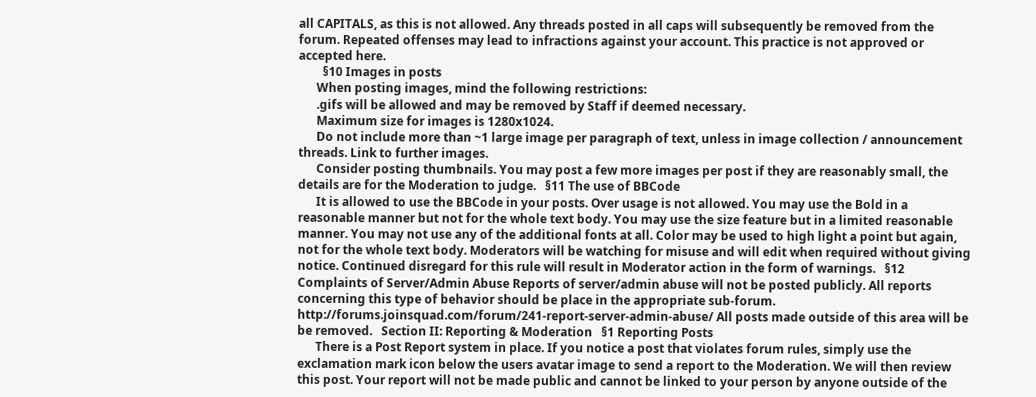all CAPITALS, as this is not allowed. Any threads posted in all caps will subsequently be removed from the forum. Repeated offenses may lead to infractions against your account. This practice is not approved or accepted here.
        §10 Images in posts
      When posting images, mind the following restrictions:
      .gifs will be allowed and may be removed by Staff if deemed necessary.
      Maximum size for images is 1280x1024.
      Do not include more than ~1 large image per paragraph of text, unless in image collection / announcement threads. Link to further images.
      Consider posting thumbnails. You may post a few more images per post if they are reasonably small, the details are for the Moderation to judge.   §11 The use of BBCode
      It is allowed to use the BBCode in your posts. Over usage is not allowed. You may use the Bold in a reasonable manner but not for the whole text body. You may use the size feature but in a limited reasonable manner. You may not use any of the additional fonts at all. Color may be used to high light a point but again, not for the whole text body. Moderators will be watching for misuse and will edit when required without giving notice. Continued disregard for this rule will result in Moderator action in the form of warnings.   §12 Complaints of Server/Admin Abuse Reports of server/admin abuse will not be posted publicly. All reports concerning this type of behavior should be place in the appropriate sub-forum. http://forums.joinsquad.com/forum/241-report-server-admin-abuse/ All posts made outside of this area will be be removed.   Section II: Reporting & Moderation   §1 Reporting Posts
      There is a Post Report system in place. If you notice a post that violates forum rules, simply use the exclamation mark icon below the users avatar image to send a report to the Moderation. We will then review this post. Your report will not be made public and cannot be linked to your person by anyone outside of the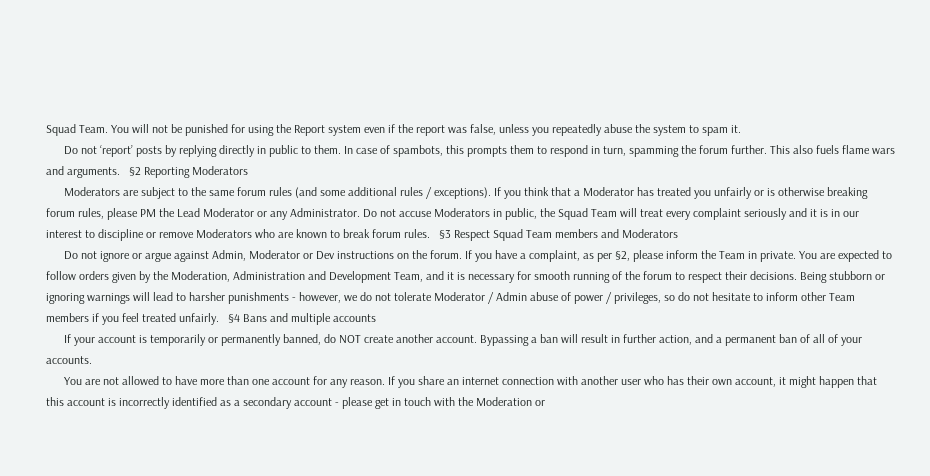Squad Team. You will not be punished for using the Report system even if the report was false, unless you repeatedly abuse the system to spam it.
      Do not ‘report’ posts by replying directly in public to them. In case of spambots, this prompts them to respond in turn, spamming the forum further. This also fuels flame wars and arguments.   §2 Reporting Moderators
      Moderators are subject to the same forum rules (and some additional rules / exceptions). If you think that a Moderator has treated you unfairly or is otherwise breaking forum rules, please PM the Lead Moderator or any Administrator. Do not accuse Moderators in public, the Squad Team will treat every complaint seriously and it is in our interest to discipline or remove Moderators who are known to break forum rules.   §3 Respect Squad Team members and Moderators
      Do not ignore or argue against Admin, Moderator or Dev instructions on the forum. If you have a complaint, as per §2, please inform the Team in private. You are expected to follow orders given by the Moderation, Administration and Development Team, and it is necessary for smooth running of the forum to respect their decisions. Being stubborn or ignoring warnings will lead to harsher punishments - however, we do not tolerate Moderator / Admin abuse of power / privileges, so do not hesitate to inform other Team members if you feel treated unfairly.   §4 Bans and multiple accounts
      If your account is temporarily or permanently banned, do NOT create another account. Bypassing a ban will result in further action, and a permanent ban of all of your accounts.
      You are not allowed to have more than one account for any reason. If you share an internet connection with another user who has their own account, it might happen that this account is incorrectly identified as a secondary account - please get in touch with the Moderation or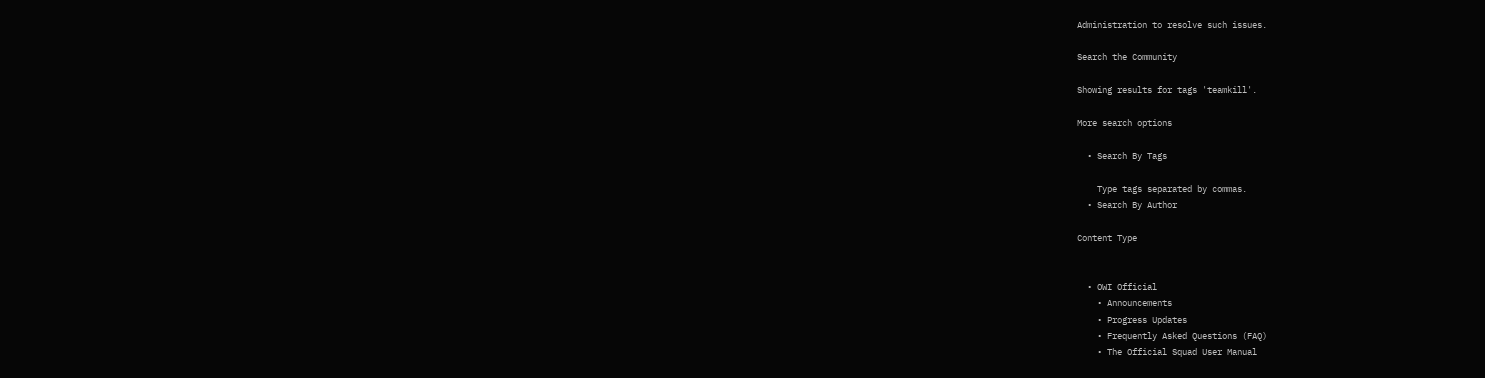Administration to resolve such issues.

Search the Community

Showing results for tags 'teamkill'.

More search options

  • Search By Tags

    Type tags separated by commas.
  • Search By Author

Content Type


  • OWI Official
    • Announcements
    • Progress Updates
    • Frequently Asked Questions (FAQ)
    • The Official Squad User Manual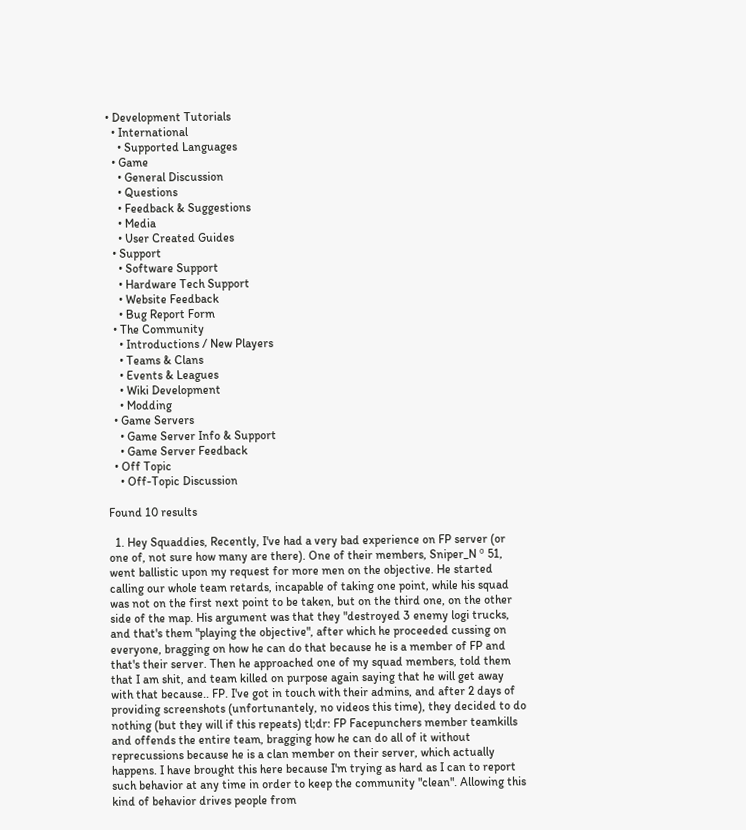• Development Tutorials
  • International
    • Supported Languages
  • Game
    • General Discussion
    • Questions
    • Feedback & Suggestions
    • Media
    • User Created Guides
  • Support
    • Software Support
    • Hardware Tech Support
    • Website Feedback
    • Bug Report Form
  • The Community
    • Introductions / New Players
    • Teams & Clans
    • Events & Leagues
    • Wiki Development
    • Modding
  • Game Servers
    • Game Server Info & Support
    • Game Server Feedback
  • Off Topic
    • Off-Topic Discussion

Found 10 results

  1. Hey Squaddies, Recently, I've had a very bad experience on FP server (or one of, not sure how many are there). One of their members, Sniper_N º 51, went ballistic upon my request for more men on the objective. He started calling our whole team retards, incapable of taking one point, while his squad was not on the first next point to be taken, but on the third one, on the other side of the map. His argument was that they "destroyed 3 enemy logi trucks, and that's them "playing the objective", after which he proceeded cussing on everyone, bragging on how he can do that because he is a member of FP and that's their server. Then he approached one of my squad members, told them that I am shit, and team killed on purpose again saying that he will get away with that because.. FP. I've got in touch with their admins, and after 2 days of providing screenshots (unfortunantely, no videos this time), they decided to do nothing (but they will if this repeats) tl;dr: FP Facepunchers member teamkills and offends the entire team, bragging how he can do all of it without reprecussions because he is a clan member on their server, which actually happens. I have brought this here because I'm trying as hard as I can to report such behavior at any time in order to keep the community "clean". Allowing this kind of behavior drives people from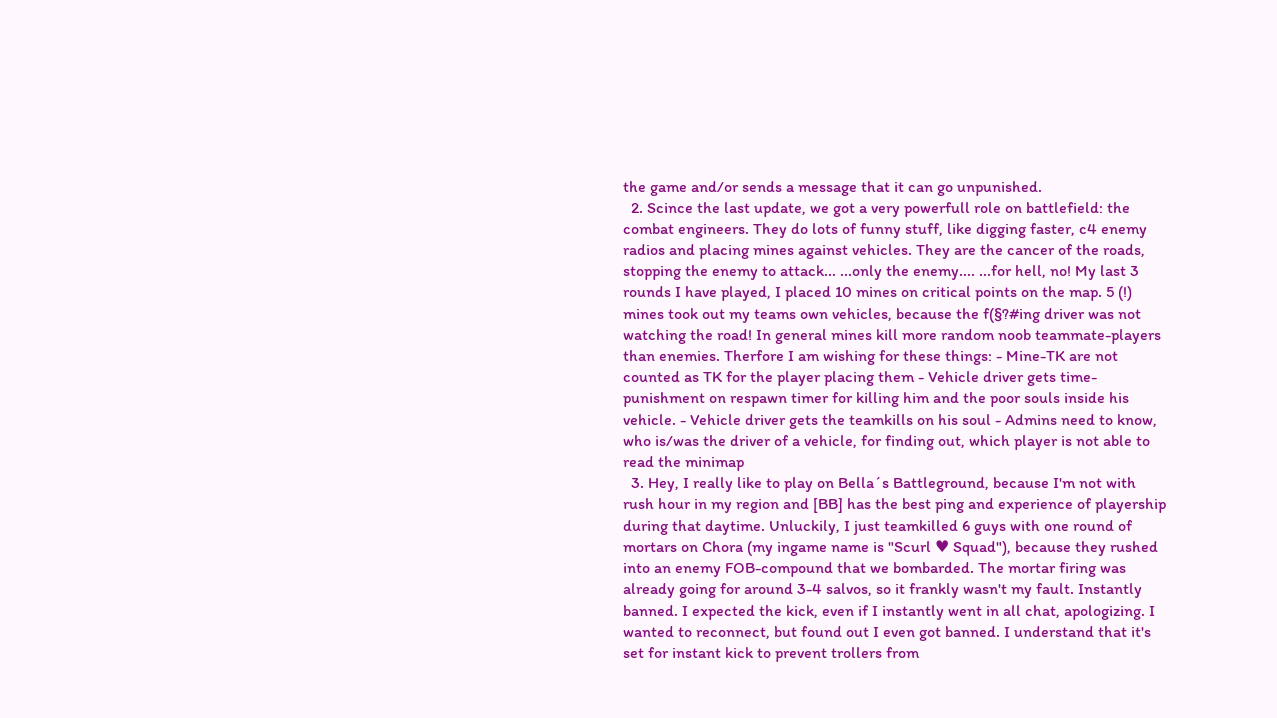the game and/or sends a message that it can go unpunished.
  2. Scince the last update, we got a very powerfull role on battlefield: the combat engineers. They do lots of funny stuff, like digging faster, c4 enemy radios and placing mines against vehicles. They are the cancer of the roads, stopping the enemy to attack... ...only the enemy.... ...for hell, no! My last 3 rounds I have played, I placed 10 mines on critical points on the map. 5 (!) mines took out my teams own vehicles, because the f(§?#ing driver was not watching the road! In general mines kill more random noob teammate-players than enemies. Therfore I am wishing for these things: - Mine-TK are not counted as TK for the player placing them - Vehicle driver gets time-punishment on respawn timer for killing him and the poor souls inside his vehicle. - Vehicle driver gets the teamkills on his soul - Admins need to know, who is/was the driver of a vehicle, for finding out, which player is not able to read the minimap
  3. Hey, I really like to play on Bella´s Battleground, because I'm not with rush hour in my region and [BB] has the best ping and experience of playership during that daytime. Unluckily, I just teamkilled 6 guys with one round of mortars on Chora (my ingame name is "Scurl ♥ Squad"), because they rushed into an enemy FOB-compound that we bombarded. The mortar firing was already going for around 3-4 salvos, so it frankly wasn't my fault. Instantly banned. I expected the kick, even if I instantly went in all chat, apologizing. I wanted to reconnect, but found out I even got banned. I understand that it's set for instant kick to prevent trollers from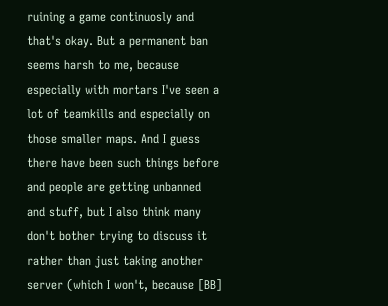ruining a game continuosly and that's okay. But a permanent ban seems harsh to me, because especially with mortars I've seen a lot of teamkills and especially on those smaller maps. And I guess there have been such things before and people are getting unbanned and stuff, but I also think many don't bother trying to discuss it rather than just taking another server (which I won't, because [BB]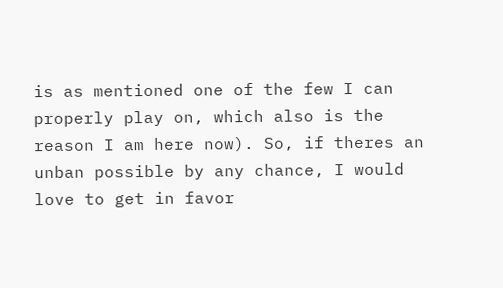is as mentioned one of the few I can properly play on, which also is the reason I am here now). So, if theres an unban possible by any chance, I would love to get in favor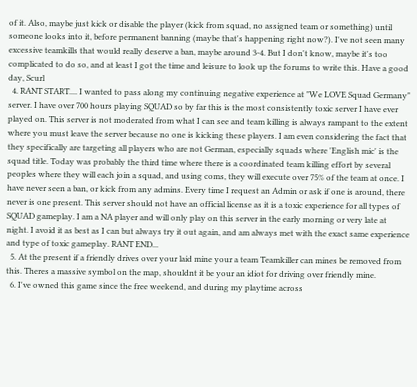of it. Also, maybe just kick or disable the player (kick from squad, no assigned team or something) until someone looks into it, before permanent banning (maybe that's happening right now?). I've not seen many excessive teamkills that would really deserve a ban, maybe around 3-4. But I don't know, maybe it's too complicated to do so, and at least I got the time and leisure to look up the forums to write this. Have a good day, Scurl
  4. RANT START.... I wanted to pass along my continuing negative experience at "We LOVE Squad Germany" server. I have over 700 hours playing SQUAD so by far this is the most consistently toxic server I have ever played on. This server is not moderated from what I can see and team killing is always rampant to the extent where you must leave the server because no one is kicking these players. I am even considering the fact that they specifically are targeting all players who are not German, especially squads where 'English mic' is the squad title. Today was probably the third time where there is a coordinated team killing effort by several peoples where they will each join a squad, and using coms, they will execute over 75% of the team at once. I have never seen a ban, or kick from any admins. Every time I request an Admin or ask if one is around, there never is one present. This server should not have an official license as it is a toxic experience for all types of SQUAD gameplay. I am a NA player and will only play on this server in the early morning or very late at night. I avoid it as best as I can but always try it out again, and am always met with the exact same experience and type of toxic gameplay. RANT END...
  5. At the present if a friendly drives over your laid mine your a team Teamkiller can mines be removed from this. Theres a massive symbol on the map, shouldnt it be your an idiot for driving over friendly mine.
  6. I've owned this game since the free weekend, and during my playtime across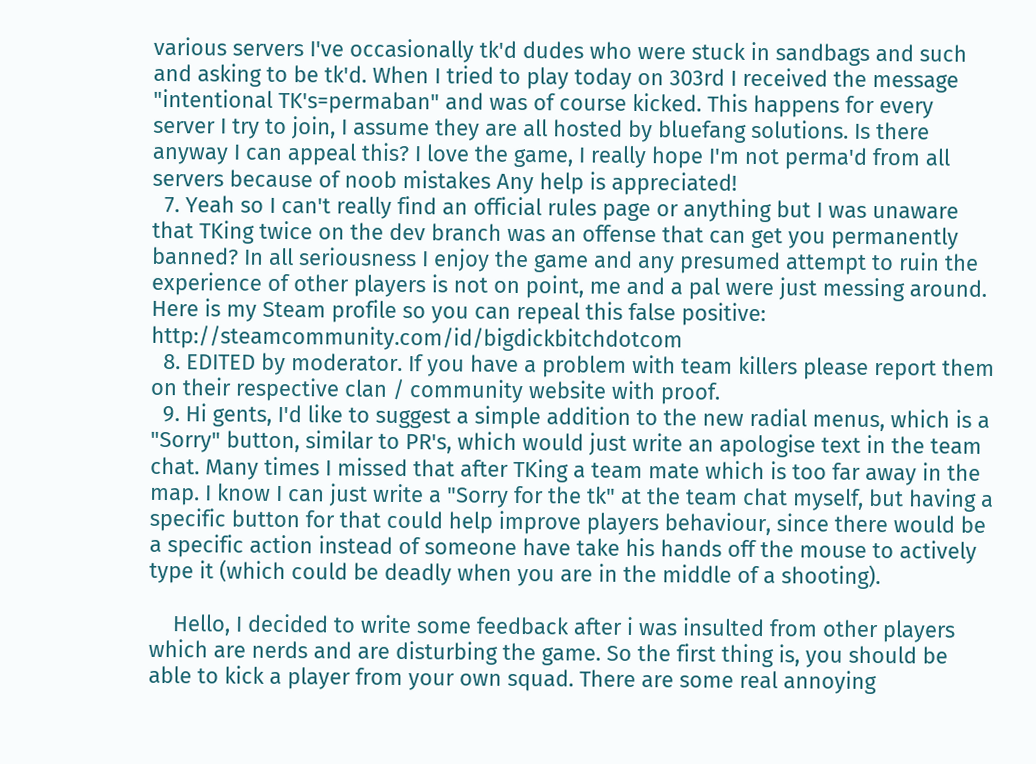various servers I've occasionally tk'd dudes who were stuck in sandbags and such and asking to be tk'd. When I tried to play today on 303rd I received the message "intentional TK's=permaban" and was of course kicked. This happens for every server I try to join, I assume they are all hosted by bluefang solutions. Is there anyway I can appeal this? I love the game, I really hope I'm not perma'd from all servers because of noob mistakes Any help is appreciated!
  7. Yeah so I can't really find an official rules page or anything but I was unaware that TKing twice on the dev branch was an offense that can get you permanently banned? In all seriousness I enjoy the game and any presumed attempt to ruin the experience of other players is not on point, me and a pal were just messing around. Here is my Steam profile so you can repeal this false positive: http://steamcommunity.com/id/bigdickbitchdotcom
  8. EDITED by moderator. If you have a problem with team killers please report them on their respective clan / community website with proof.
  9. Hi gents, I'd like to suggest a simple addition to the new radial menus, which is a "Sorry" button, similar to PR's, which would just write an apologise text in the team chat. Many times I missed that after TKing a team mate which is too far away in the map. I know I can just write a "Sorry for the tk" at the team chat myself, but having a specific button for that could help improve players behaviour, since there would be a specific action instead of someone have take his hands off the mouse to actively type it (which could be deadly when you are in the middle of a shooting).

    Hello, I decided to write some feedback after i was insulted from other players which are nerds and are disturbing the game. So the first thing is, you should be able to kick a player from your own squad. There are some real annoying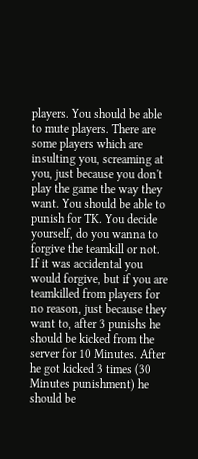players. You should be able to mute players. There are some players which are insulting you, screaming at you, just because you don't play the game the way they want. You should be able to punish for TK. You decide yourself, do you wanna to forgive the teamkill or not. If it was accidental you would forgive, but if you are teamkilled from players for no reason, just because they want to, after 3 punishs he should be kicked from the server for 10 Minutes. After he got kicked 3 times (30 Minutes punishment) he should be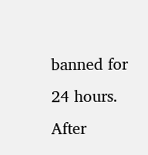banned for 24 hours. After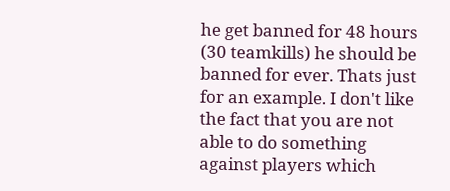he get banned for 48 hours (30 teamkills) he should be banned for ever. Thats just for an example. I don't like the fact that you are not able to do something against players which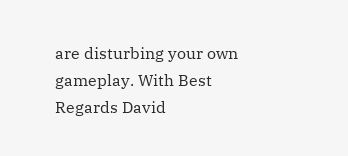are disturbing your own gameplay. With Best Regards David